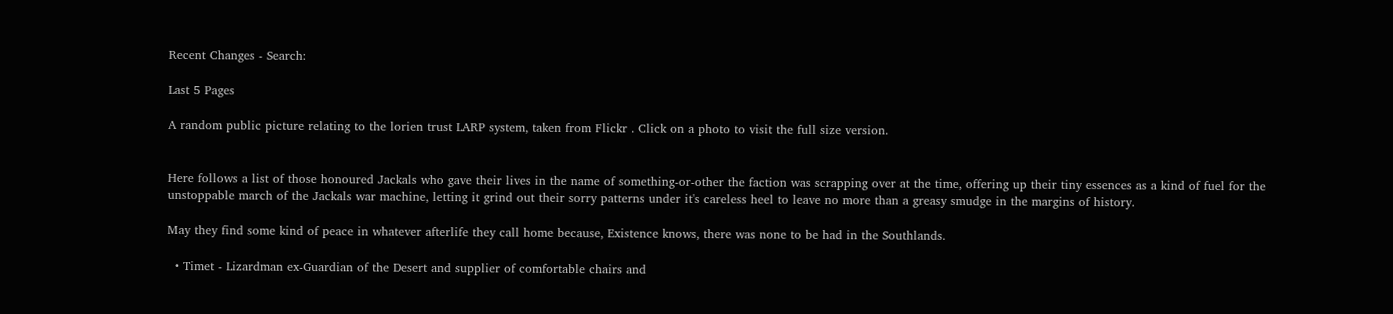Recent Changes - Search:

Last 5 Pages

A random public picture relating to the lorien trust LARP system, taken from Flickr . Click on a photo to visit the full size version.


Here follows a list of those honoured Jackals who gave their lives in the name of something-or-other the faction was scrapping over at the time, offering up their tiny essences as a kind of fuel for the unstoppable march of the Jackals war machine, letting it grind out their sorry patterns under it's careless heel to leave no more than a greasy smudge in the margins of history.

May they find some kind of peace in whatever afterlife they call home because, Existence knows, there was none to be had in the Southlands.

  • Timet - Lizardman ex-Guardian of the Desert and supplier of comfortable chairs and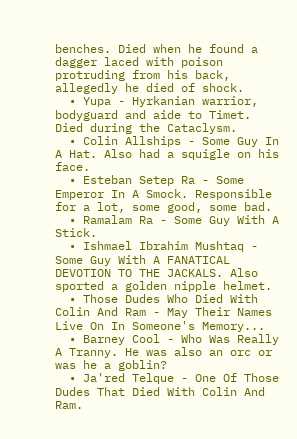benches. Died when he found a dagger laced with poison protruding from his back, allegedly he died of shock.
  • Yupa - Hyrkanian warrior, bodyguard and aide to Timet. Died during the Cataclysm.
  • Colin Allships - Some Guy In A Hat. Also had a squigle on his face.
  • Esteban Setep Ra - Some Emperor In A Smock. Responsible for a lot, some good, some bad.
  • Ramalam Ra - Some Guy With A Stick.
  • Ishmael Ibrahim Mushtaq - Some Guy With A FANATICAL DEVOTION TO THE JACKALS. Also sported a golden nipple helmet.
  • Those Dudes Who Died With Colin And Ram - May Their Names Live On In Someone's Memory...
  • Barney Cool - Who Was Really A Tranny. He was also an orc or was he a goblin?
  • Ja'red Telque - One Of Those Dudes That Died With Colin And Ram.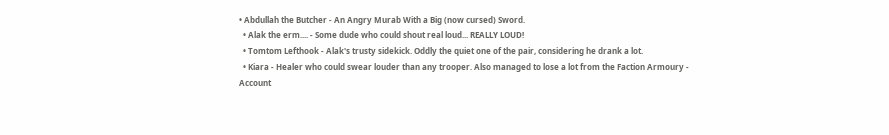• Abdullah the Butcher - An Angry Murab With a Big (now cursed) Sword.
  • Alak the erm.... - Some dude who could shout real loud... REALLY LOUD!
  • Tomtom Lefthook - Alak's trusty sidekick. Oddly the quiet one of the pair, considering he drank a lot.
  • Kiara - Healer who could swear louder than any trooper. Also managed to lose a lot from the Faction Armoury - Account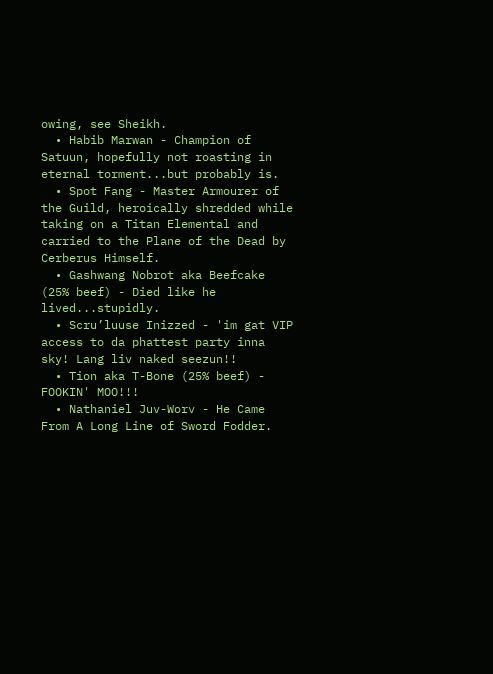owing, see Sheikh.
  • Habib Marwan - Champion of Satuun, hopefully not roasting in eternal torment...but probably is.
  • Spot Fang - Master Armourer of the Guild, heroically shredded while taking on a Titan Elemental and carried to the Plane of the Dead by Cerberus Himself.
  • Gashwang Nobrot aka Beefcake (25% beef) - Died like he lived...stupidly.
  • Scru’luuse Inizzed - 'im gat VIP access to da phattest party inna sky! Lang liv naked seezun!!
  • Tion aka T-Bone (25% beef) - FOOKIN' MOO!!!
  • Nathaniel Juv-Worv - He Came From A Long Line of Sword Fodder.